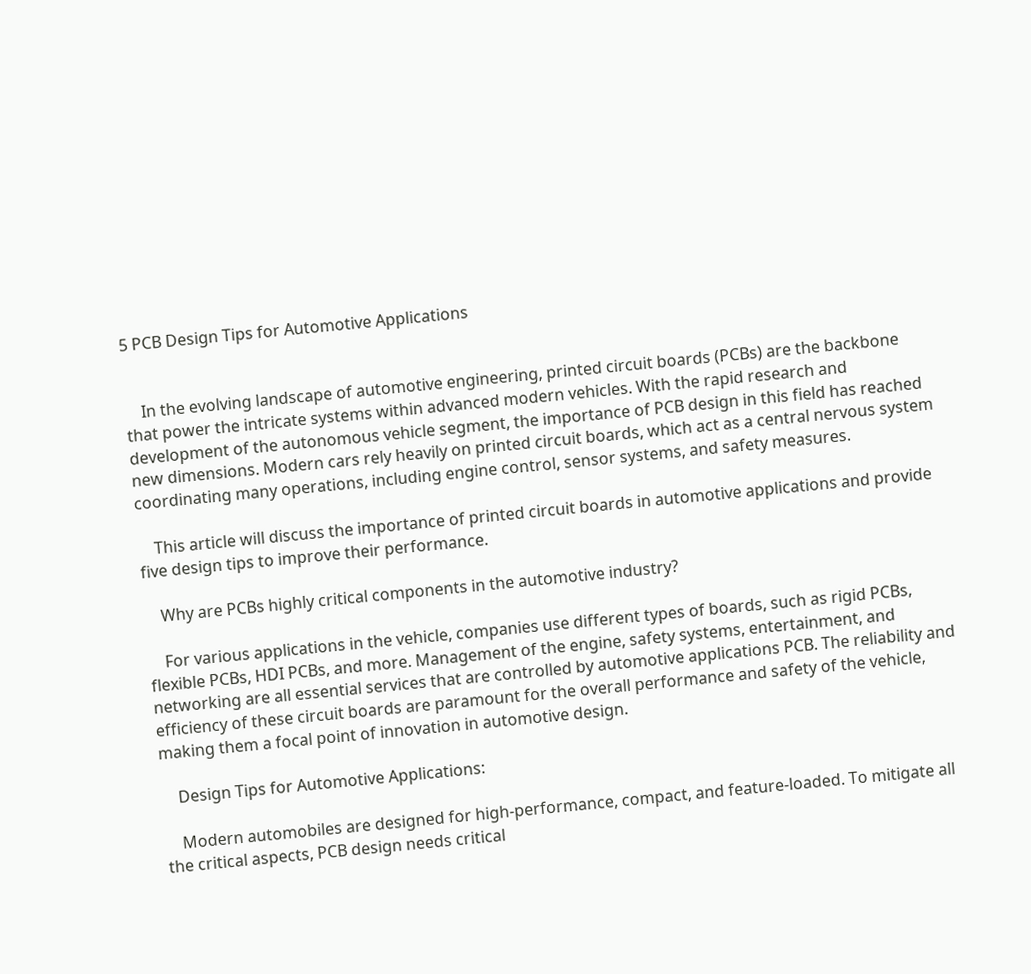5 PCB Design Tips for Automotive Applications


    In the evolving landscape of automotive engineering, printed circuit boards (PCBs) are the backbone that power the intricate systems within advanced modern vehicles. With the rapid research and development of the autonomous vehicle segment, the importance of PCB design in this field has reached new dimensions. Modern cars rely heavily on printed circuit boards, which act as a central nervous system coordinating many operations, including engine control, sensor systems, and safety measures.

    This article will discuss the importance of printed circuit boards in automotive applications and provide five design tips to improve their performance.

    Why are PCBs highly critical components in the automotive industry?

    For various applications in the vehicle, companies use different types of boards, such as rigid PCBs, flexible PCBs, HDI PCBs, and more. Management of the engine, safety systems, entertainment, and networking are all essential services that are controlled by automotive applications PCB. The reliability and efficiency of these circuit boards are paramount for the overall performance and safety of the vehicle, making them a focal point of innovation in automotive design.

    Design Tips for Automotive Applications:

    Modern automobiles are designed for high-performance, compact, and feature-loaded. To mitigate all the critical aspects, PCB design needs critical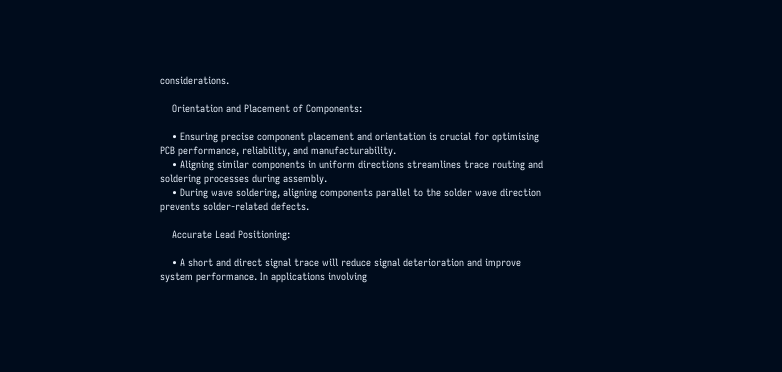considerations.

    Orientation and Placement of Components:

    • Ensuring precise component placement and orientation is crucial for optimising PCB performance, reliability, and manufacturability.
    • Aligning similar components in uniform directions streamlines trace routing and soldering processes during assembly.
    • During wave soldering, aligning components parallel to the solder wave direction prevents solder-related defects.

    Accurate Lead Positioning:

    • A short and direct signal trace will reduce signal deterioration and improve system performance. In applications involving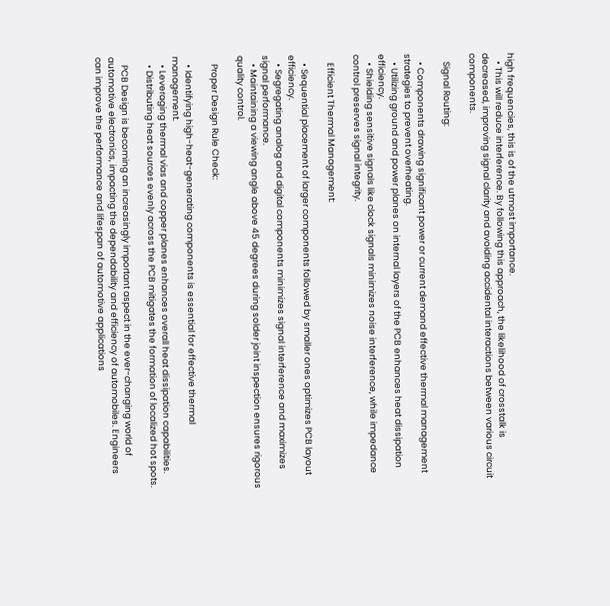high frequencies, this is of the utmost importance.
    • This will reduce interference. By following this approach, the likelihood of crosstalk is decreased, improving signal clarity and avoiding accidental interactions between various circuit components.

    Signal Routing:

    • Components drawing significant power or current demand effective thermal management strategies to prevent overheating.
    • Utilizing ground and power planes on internal layers of the PCB enhances heat dissipation efficiency.
    • Shielding sensitive signals like clock signals minimizes noise interference, while impedance control preserves signal integrity.

    Efficient Thermal Management:

    • Sequential placement of larger components followed by smaller ones optimizes PCB layout efficiency.
    • Segregating analog and digital components minimizes signal interference and maximizes signal performance.
    • Maintaining a viewing angle above 45 degrees during solder joint inspection ensures rigorous quality control.

    Proper Design Rule Check:

    • Identifying high-heat-generating components is essential for effective thermal management.
    • Leveraging thermal vias and copper planes enhances overall heat dissipation capabilities.
    • Distributing heat sources evenly across the PCB mitigates the formation of localized hot spots.

    PCB Design is becoming an increasingly important aspect in the ever-changing world of automotive electronics, impacting the dependability and efficiency of automobiles. Engineers can improve the performance and lifespan of automotive applications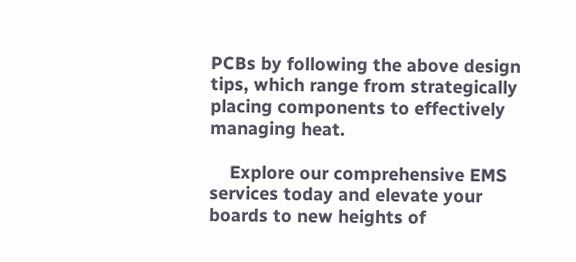PCBs by following the above design tips, which range from strategically placing components to effectively managing heat.

    Explore our comprehensive EMS services today and elevate your boards to new heights of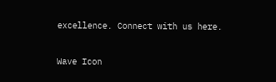excellence. Connect with us here.

Wave Icon